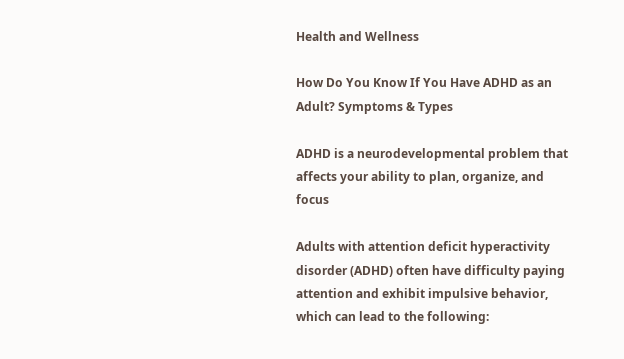Health and Wellness

How Do You Know If You Have ADHD as an Adult? Symptoms & Types

ADHD is a neurodevelopmental problem that affects your ability to plan, organize, and focus

Adults with attention deficit hyperactivity disorder (ADHD) often have difficulty paying attention and exhibit impulsive behavior, which can lead to the following: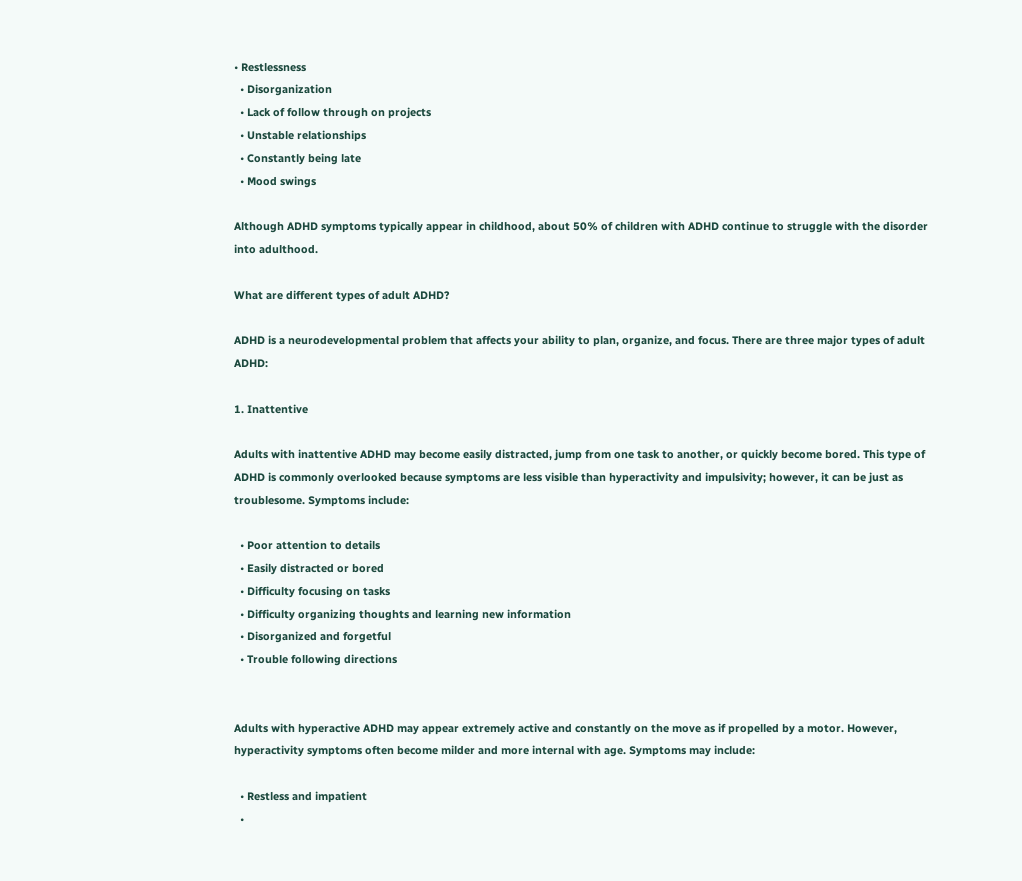• Restlessness
  • Disorganization
  • Lack of follow through on projects
  • Unstable relationships
  • Constantly being late
  • Mood swings

Although ADHD symptoms typically appear in childhood, about 50% of children with ADHD continue to struggle with the disorder into adulthood.

What are different types of adult ADHD?

ADHD is a neurodevelopmental problem that affects your ability to plan, organize, and focus. There are three major types of adult ADHD:

1. Inattentive

Adults with inattentive ADHD may become easily distracted, jump from one task to another, or quickly become bored. This type of ADHD is commonly overlooked because symptoms are less visible than hyperactivity and impulsivity; however, it can be just as troublesome. Symptoms include:

  • Poor attention to details
  • Easily distracted or bored
  • Difficulty focusing on tasks
  • Difficulty organizing thoughts and learning new information
  • Disorganized and forgetful
  • Trouble following directions


Adults with hyperactive ADHD may appear extremely active and constantly on the move as if propelled by a motor. However, hyperactivity symptoms often become milder and more internal with age. Symptoms may include:

  • Restless and impatient
  •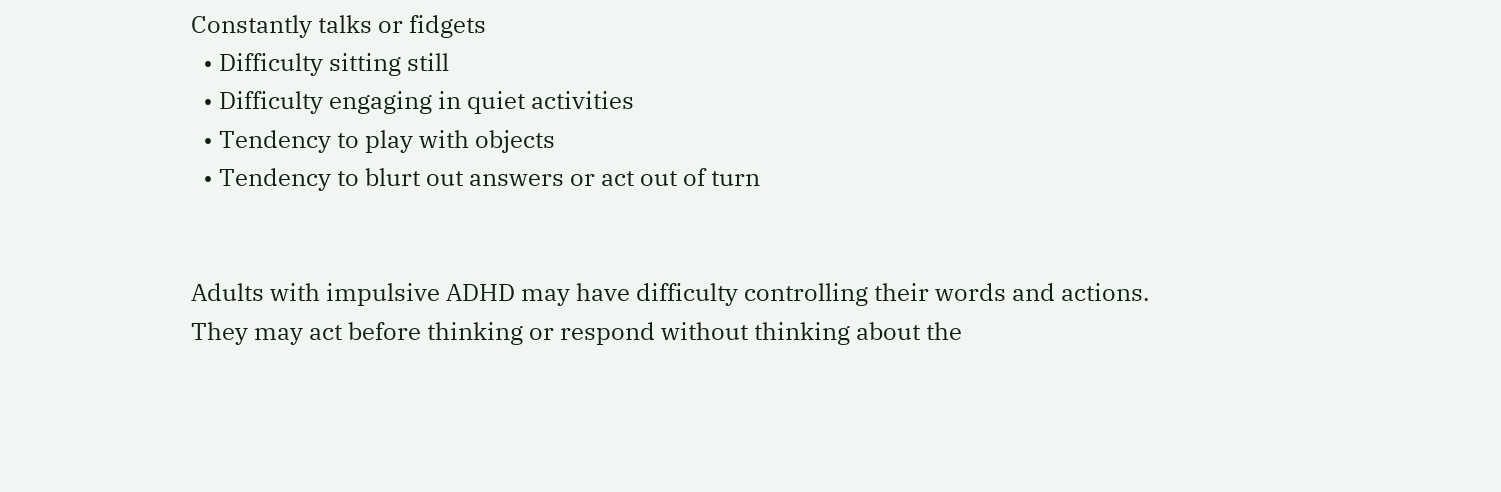Constantly talks or fidgets
  • Difficulty sitting still
  • Difficulty engaging in quiet activities
  • Tendency to play with objects
  • Tendency to blurt out answers or act out of turn


Adults with impulsive ADHD may have difficulty controlling their words and actions. They may act before thinking or respond without thinking about the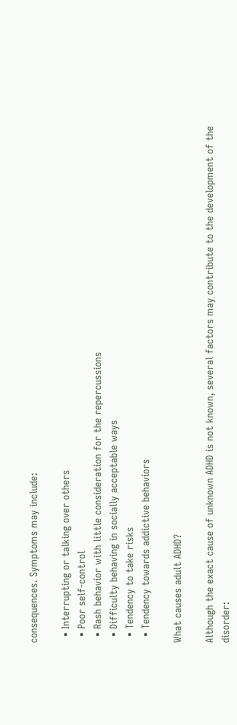consequences. Symptoms may include:

  • Interrupting or talking over others
  • Poor self-control
  • Rash behavior with little consideration for the repercussions
  • Difficulty behaving in socially acceptable ways
  • Tendency to take risks
  • Tendency towards addictive behaviors

What causes adult ADHD?

Although the exact cause of unknown ADHD is not known, several factors may contribute to the development of the disorder: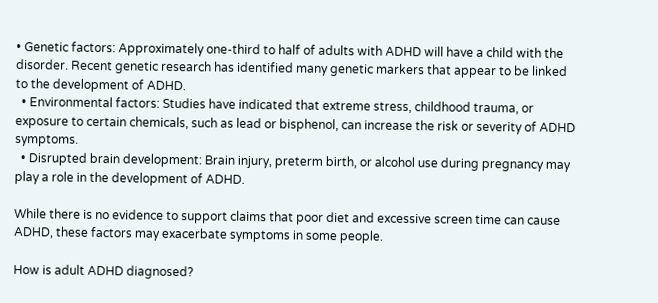• Genetic factors: Approximately one-third to half of adults with ADHD will have a child with the disorder. Recent genetic research has identified many genetic markers that appear to be linked to the development of ADHD.
  • Environmental factors: Studies have indicated that extreme stress, childhood trauma, or exposure to certain chemicals, such as lead or bisphenol, can increase the risk or severity of ADHD symptoms.
  • Disrupted brain development: Brain injury, preterm birth, or alcohol use during pregnancy may play a role in the development of ADHD.

While there is no evidence to support claims that poor diet and excessive screen time can cause ADHD, these factors may exacerbate symptoms in some people.

How is adult ADHD diagnosed?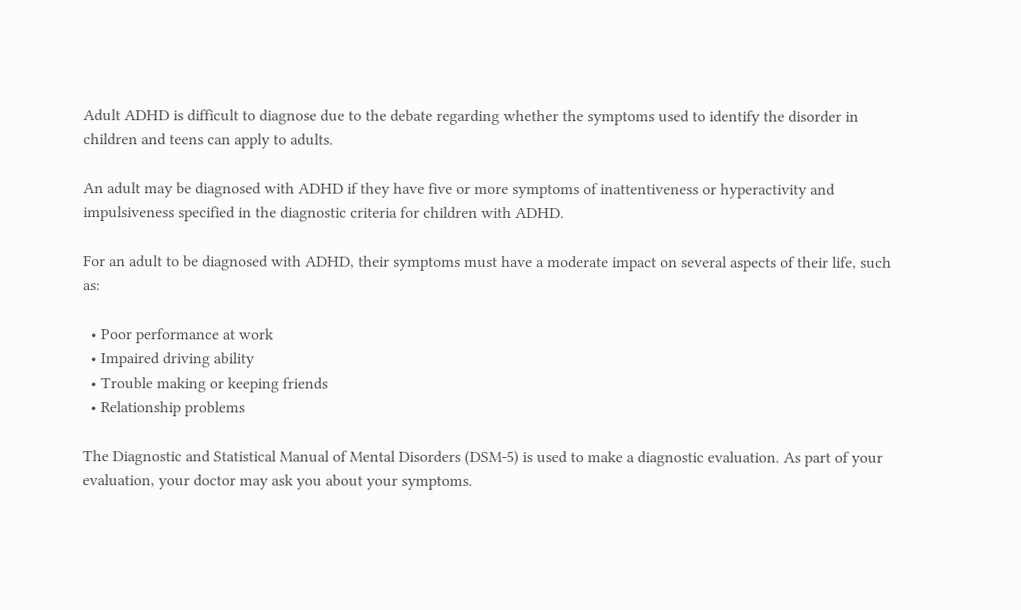Adult ADHD is difficult to diagnose due to the debate regarding whether the symptoms used to identify the disorder in children and teens can apply to adults.

An adult may be diagnosed with ADHD if they have five or more symptoms of inattentiveness or hyperactivity and impulsiveness specified in the diagnostic criteria for children with ADHD.

For an adult to be diagnosed with ADHD, their symptoms must have a moderate impact on several aspects of their life, such as:

  • Poor performance at work
  • Impaired driving ability
  • Trouble making or keeping friends
  • Relationship problems

The Diagnostic and Statistical Manual of Mental Disorders (DSM-5) is used to make a diagnostic evaluation. As part of your evaluation, your doctor may ask you about your symptoms.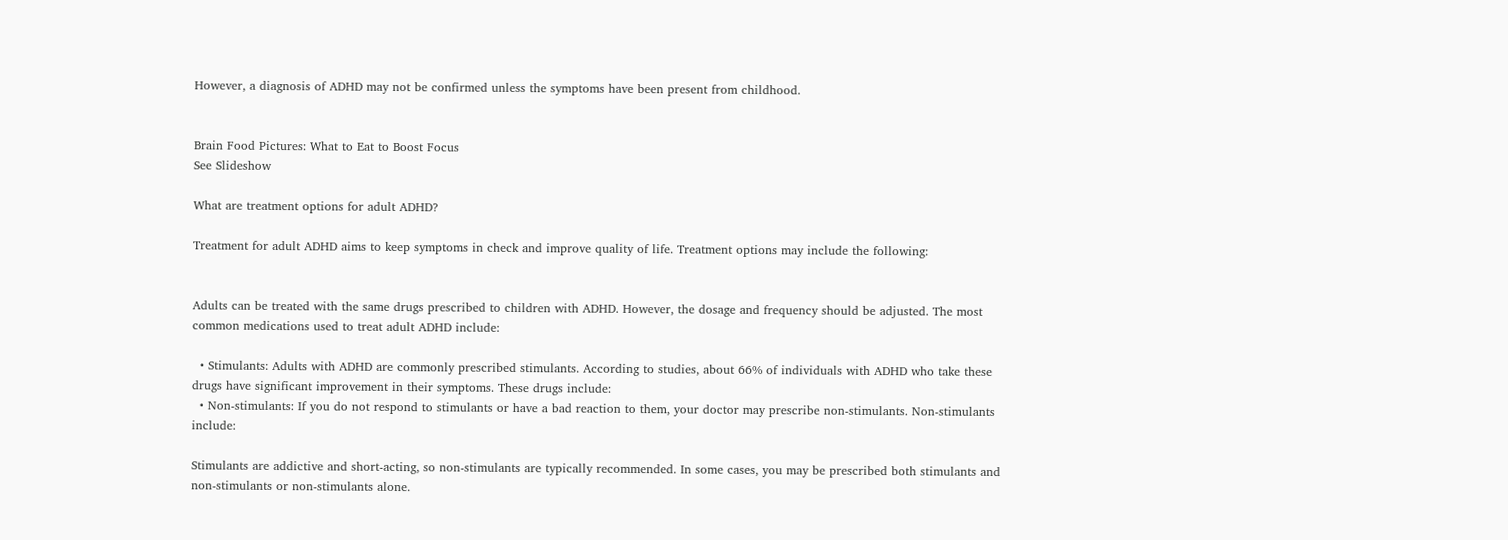However, a diagnosis of ADHD may not be confirmed unless the symptoms have been present from childhood.


Brain Food Pictures: What to Eat to Boost Focus
See Slideshow

What are treatment options for adult ADHD?

Treatment for adult ADHD aims to keep symptoms in check and improve quality of life. Treatment options may include the following:


Adults can be treated with the same drugs prescribed to children with ADHD. However, the dosage and frequency should be adjusted. The most common medications used to treat adult ADHD include:

  • Stimulants: Adults with ADHD are commonly prescribed stimulants. According to studies, about 66% of individuals with ADHD who take these drugs have significant improvement in their symptoms. These drugs include:
  • Non-stimulants: If you do not respond to stimulants or have a bad reaction to them, your doctor may prescribe non-stimulants. Non-stimulants include:

Stimulants are addictive and short-acting, so non-stimulants are typically recommended. In some cases, you may be prescribed both stimulants and non-stimulants or non-stimulants alone.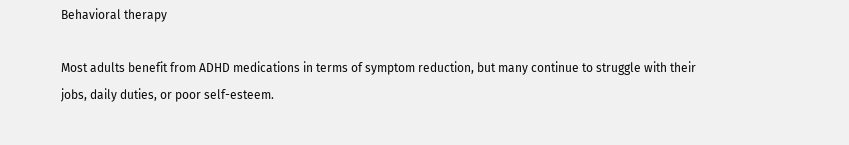Behavioral therapy

Most adults benefit from ADHD medications in terms of symptom reduction, but many continue to struggle with their jobs, daily duties, or poor self-esteem.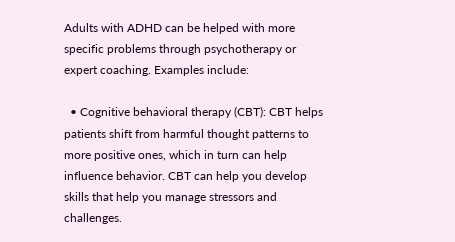Adults with ADHD can be helped with more specific problems through psychotherapy or expert coaching. Examples include:

  • Cognitive behavioral therapy (CBT): CBT helps patients shift from harmful thought patterns to more positive ones, which in turn can help influence behavior. CBT can help you develop skills that help you manage stressors and challenges.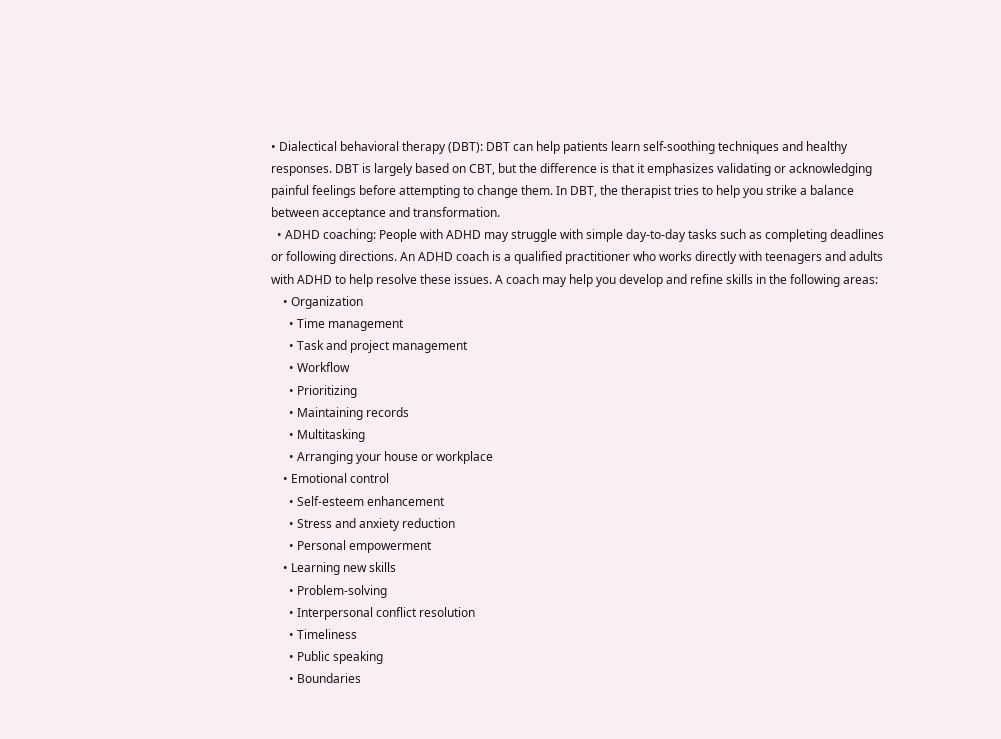• Dialectical behavioral therapy (DBT): DBT can help patients learn self-soothing techniques and healthy responses. DBT is largely based on CBT, but the difference is that it emphasizes validating or acknowledging painful feelings before attempting to change them. In DBT, the therapist tries to help you strike a balance between acceptance and transformation.
  • ADHD coaching: People with ADHD may struggle with simple day-to-day tasks such as completing deadlines or following directions. An ADHD coach is a qualified practitioner who works directly with teenagers and adults with ADHD to help resolve these issues. A coach may help you develop and refine skills in the following areas:
    • Organization
      • Time management
      • Task and project management
      • Workflow
      • Prioritizing
      • Maintaining records
      • Multitasking
      • Arranging your house or workplace
    • Emotional control
      • Self-esteem enhancement
      • Stress and anxiety reduction
      • Personal empowerment
    • Learning new skills
      • Problem-solving
      • Interpersonal conflict resolution
      • Timeliness
      • Public speaking
      • Boundaries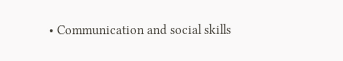• Communication and social skills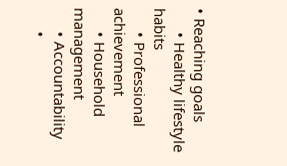• Reaching goals
      • Healthy lifestyle habits
      • Professional achievement
      • Household management
      • Accountability
      •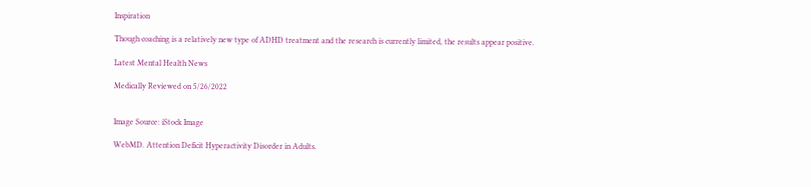Inspiration

Though coaching is a relatively new type of ADHD treatment and the research is currently limited, the results appear positive.

Latest Mental Health News

Medically Reviewed on 5/26/2022


Image Source: iStock Image

WebMD. Attention Deficit Hyperactivity Disorder in Adults.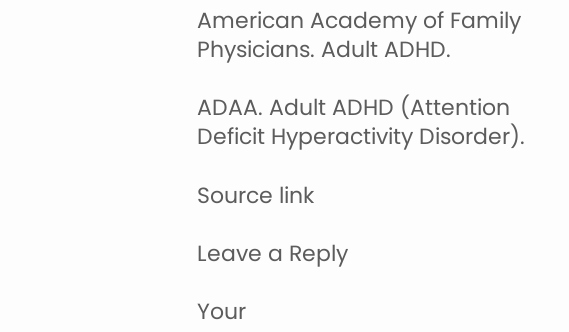American Academy of Family Physicians. Adult ADHD.

ADAA. Adult ADHD (Attention Deficit Hyperactivity Disorder).

Source link

Leave a Reply

Your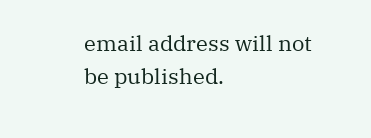email address will not be published.